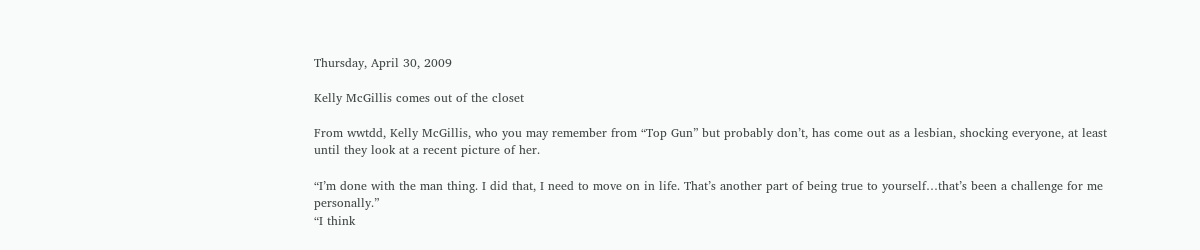Thursday, April 30, 2009

Kelly McGillis comes out of the closet

From wwtdd, Kelly McGillis, who you may remember from “Top Gun” but probably don’t, has come out as a lesbian, shocking everyone, at least until they look at a recent picture of her.

“I’m done with the man thing. I did that, I need to move on in life. That’s another part of being true to yourself…that’s been a challenge for me personally.”
“I think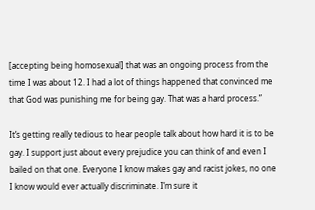[accepting being homosexual] that was an ongoing process from the time I was about 12. I had a lot of things happened that convinced me that God was punishing me for being gay. That was a hard process.”

It’s getting really tedious to hear people talk about how hard it is to be gay. I support just about every prejudice you can think of and even I bailed on that one. Everyone I know makes gay and racist jokes, no one I know would ever actually discriminate. I’m sure it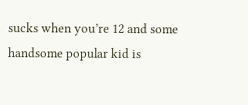sucks when you’re 12 and some handsome popular kid is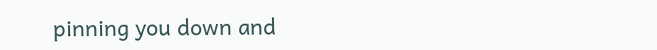pinning you down and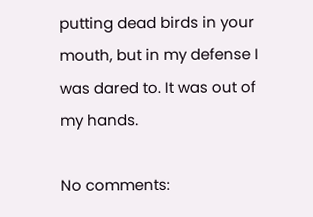putting dead birds in your mouth, but in my defense I was dared to. It was out of my hands.

No comments: